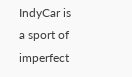IndyCar is a sport of imperfect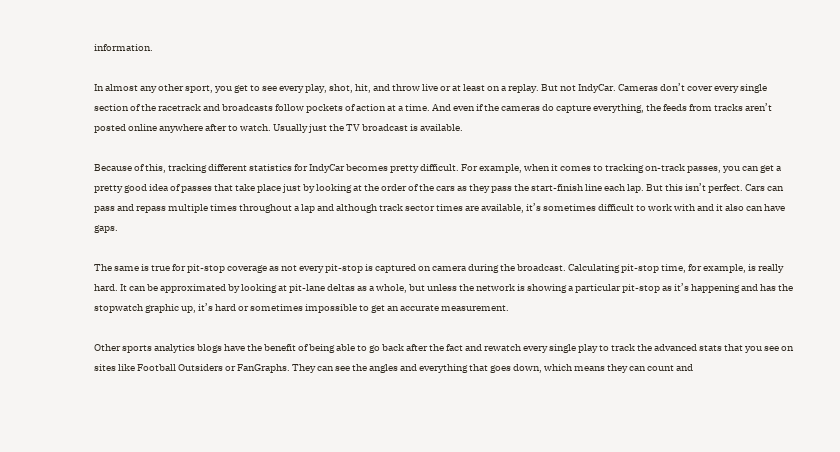information.

In almost any other sport, you get to see every play, shot, hit, and throw live or at least on a replay. But not IndyCar. Cameras don’t cover every single section of the racetrack and broadcasts follow pockets of action at a time. And even if the cameras do capture everything, the feeds from tracks aren’t posted online anywhere after to watch. Usually just the TV broadcast is available.

Because of this, tracking different statistics for IndyCar becomes pretty difficult. For example, when it comes to tracking on-track passes, you can get a pretty good idea of passes that take place just by looking at the order of the cars as they pass the start-finish line each lap. But this isn’t perfect. Cars can pass and repass multiple times throughout a lap and although track sector times are available, it’s sometimes difficult to work with and it also can have gaps.

The same is true for pit-stop coverage as not every pit-stop is captured on camera during the broadcast. Calculating pit-stop time, for example, is really hard. It can be approximated by looking at pit-lane deltas as a whole, but unless the network is showing a particular pit-stop as it’s happening and has the stopwatch graphic up, it’s hard or sometimes impossible to get an accurate measurement.

Other sports analytics blogs have the benefit of being able to go back after the fact and rewatch every single play to track the advanced stats that you see on sites like Football Outsiders or FanGraphs. They can see the angles and everything that goes down, which means they can count and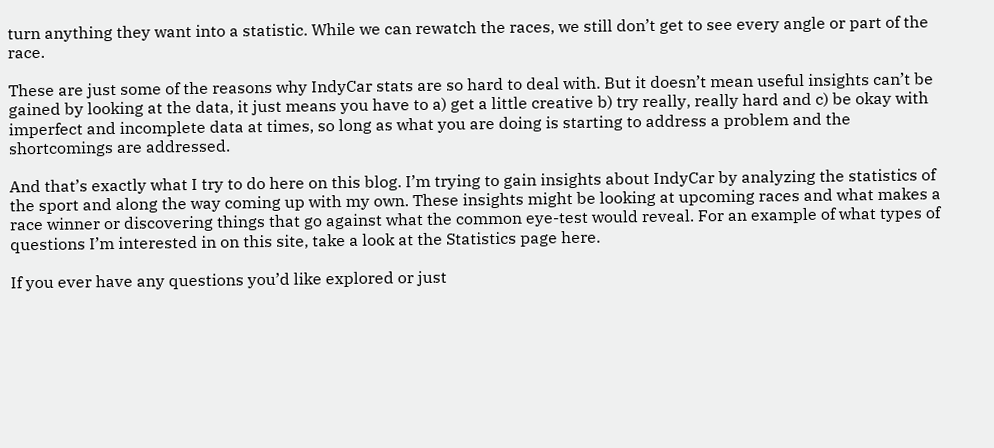turn anything they want into a statistic. While we can rewatch the races, we still don’t get to see every angle or part of the race.

These are just some of the reasons why IndyCar stats are so hard to deal with. But it doesn’t mean useful insights can’t be gained by looking at the data, it just means you have to a) get a little creative b) try really, really hard and c) be okay with imperfect and incomplete data at times, so long as what you are doing is starting to address a problem and the shortcomings are addressed.

And that’s exactly what I try to do here on this blog. I’m trying to gain insights about IndyCar by analyzing the statistics of the sport and along the way coming up with my own. These insights might be looking at upcoming races and what makes a race winner or discovering things that go against what the common eye-test would reveal. For an example of what types of questions I’m interested in on this site, take a look at the Statistics page here.

If you ever have any questions you’d like explored or just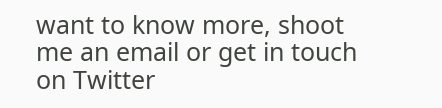want to know more, shoot me an email or get in touch on Twitter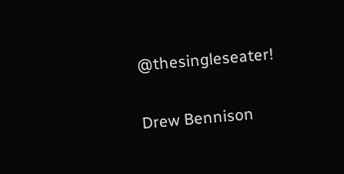@thesingleseater!

Drew Bennison